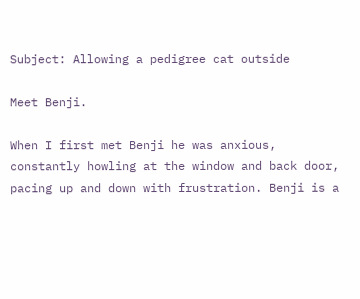Subject: Allowing a pedigree cat outside

Meet Benji.

When I first met Benji he was anxious, constantly howling at the window and back door, pacing up and down with frustration. Benji is a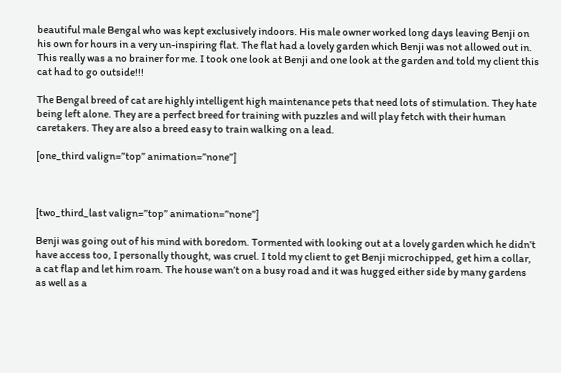beautiful male Bengal who was kept exclusively indoors. His male owner worked long days leaving Benji on his own for hours in a very un-inspiring flat. The flat had a lovely garden which Benji was not allowed out in. This really was a no brainer for me. I took one look at Benji and one look at the garden and told my client this cat had to go outside!!!

The Bengal breed of cat are highly intelligent high maintenance pets that need lots of stimulation. They hate being left alone. They are a perfect breed for training with puzzles and will play fetch with their human caretakers. They are also a breed easy to train walking on a lead.

[one_third valign=”top” animation=”none”]



[two_third_last valign=”top” animation=”none”]

Benji was going out of his mind with boredom. Tormented with looking out at a lovely garden which he didn’t have access too, I personally thought, was cruel. I told my client to get Benji microchipped, get him a collar, a cat flap and let him roam. The house wan’t on a busy road and it was hugged either side by many gardens as well as a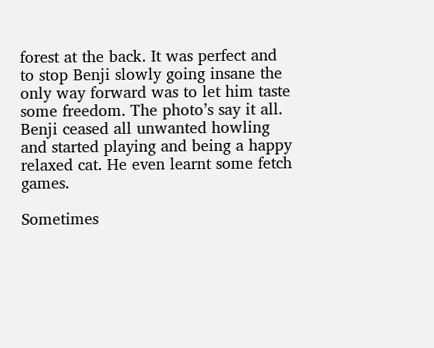forest at the back. It was perfect and to stop Benji slowly going insane the only way forward was to let him taste some freedom. The photo’s say it all. Benji ceased all unwanted howling and started playing and being a happy relaxed cat. He even learnt some fetch games.

Sometimes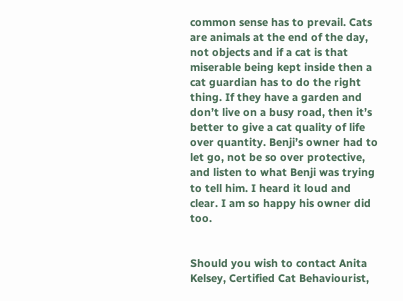common sense has to prevail. Cats are animals at the end of the day, not objects and if a cat is that miserable being kept inside then a cat guardian has to do the right thing. If they have a garden and don’t live on a busy road, then it’s better to give a cat quality of life over quantity. Benji’s owner had to let go, not be so over protective, and listen to what Benji was trying to tell him. I heard it loud and clear. I am so happy his owner did too.


Should you wish to contact Anita Kelsey, Certified Cat Behaviourist,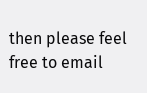then please feel free to email